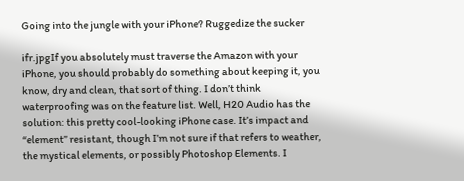Going into the jungle with your iPhone? Ruggedize the sucker

ifr.jpgIf you absolutely must traverse the Amazon with your iPhone, you should probably do something about keeping it, you know, dry and clean, that sort of thing. I don’t think waterproofing was on the feature list. Well, H20 Audio has the solution: this pretty cool-looking iPhone case. It’s impact and “element” resistant, though I’m not sure if that refers to weather, the mystical elements, or possibly Photoshop Elements. I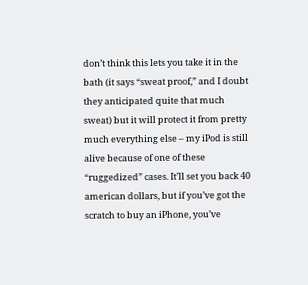don’t think this lets you take it in the bath (it says “sweat proof,” and I doubt they anticipated quite that much sweat) but it will protect it from pretty much everything else – my iPod is still alive because of one of these “ruggedized” cases. It’ll set you back 40 american dollars, but if you’ve got the scratch to buy an iPhone, you’ve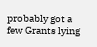probably got a few Grants lying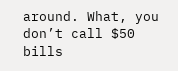around. What, you don’t call $50 bills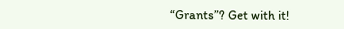“Grants”? Get with it!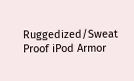Ruggedized/Sweat Proof iPod Armor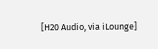[H20 Audio, via iLounge]